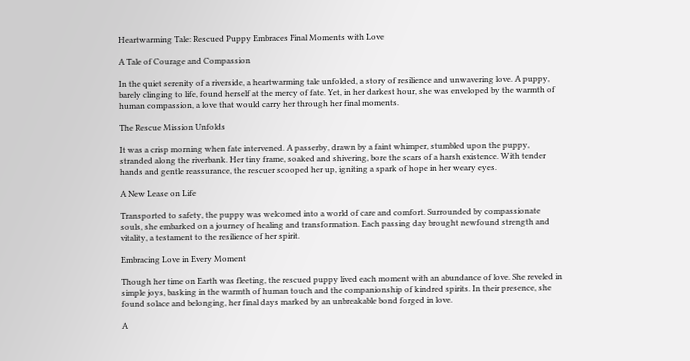Heartwarming Tale: Rescued Puppy Embraces Final Moments with Love

A Tale of Courage and Compassion

In the quiet serenity of a riverside, a heartwarming tale unfolded, a story of resilience and unwavering love. A puppy, barely clinging to life, found herself at the mercy of fate. Yet, in her darkest hour, she was enveloped by the warmth of human compassion, a love that would carry her through her final moments.

The Rescue Mission Unfolds

It was a crisp morning when fate intervened. A passerby, drawn by a faint whimper, stumbled upon the puppy, stranded along the riverbank. Her tiny frame, soaked and shivering, bore the scars of a harsh existence. With tender hands and gentle reassurance, the rescuer scooped her up, igniting a spark of hope in her weary eyes.

A New Lease on Life

Transported to safety, the puppy was welcomed into a world of care and comfort. Surrounded by compassionate souls, she embarked on a journey of healing and transformation. Each passing day brought newfound strength and vitality, a testament to the resilience of her spirit.

Embracing Love in Every Moment

Though her time on Earth was fleeting, the rescued puppy lived each moment with an abundance of love. She reveled in simple joys, basking in the warmth of human touch and the companionship of kindred spirits. In their presence, she found solace and belonging, her final days marked by an unbreakable bond forged in love.

A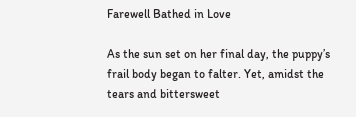Farewell Bathed in Love

As the sun set on her final day, the puppy’s frail body began to falter. Yet, amidst the tears and bittersweet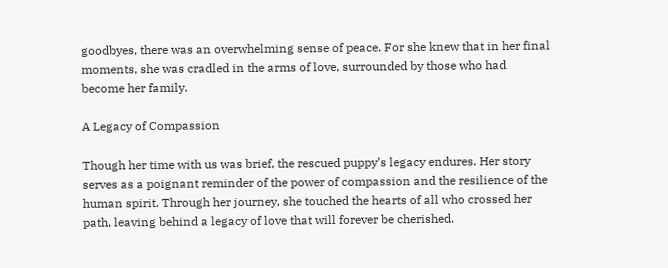goodbyes, there was an overwhelming sense of peace. For she knew that in her final moments, she was cradled in the arms of love, surrounded by those who had become her family.

A Legacy of Compassion

Though her time with us was brief, the rescued puppy’s legacy endures. Her story serves as a poignant reminder of the power of compassion and the resilience of the human spirit. Through her journey, she touched the hearts of all who crossed her path, leaving behind a legacy of love that will forever be cherished.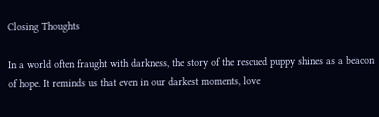Closing Thoughts

In a world often fraught with darkness, the story of the rescued puppy shines as a beacon of hope. It reminds us that even in our darkest moments, love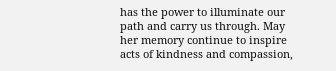has the power to illuminate our path and carry us through. May her memory continue to inspire acts of kindness and compassion,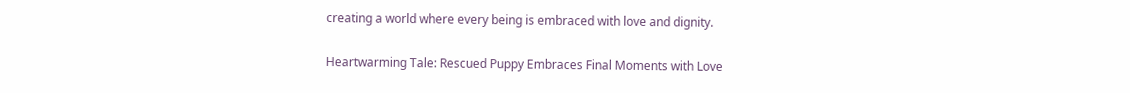creating a world where every being is embraced with love and dignity.

Heartwarming Tale: Rescued Puppy Embraces Final Moments with Love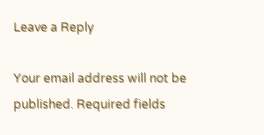Leave a Reply

Your email address will not be published. Required fields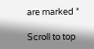are marked *

Scroll to top